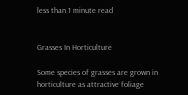less than 1 minute read


Grasses In Horticulture

Some species of grasses are grown in horticulture as attractive foliage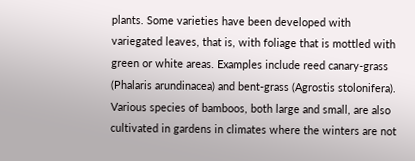plants. Some varieties have been developed with variegated leaves, that is, with foliage that is mottled with green or white areas. Examples include reed canary-grass (Phalaris arundinacea) and bent-grass (Agrostis stolonifera). Various species of bamboos, both large and small, are also cultivated in gardens in climates where the winters are not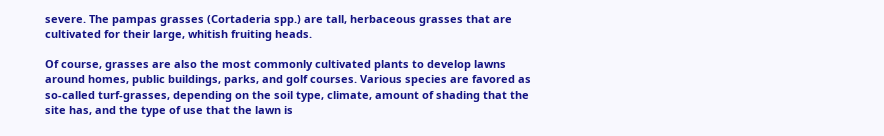severe. The pampas grasses (Cortaderia spp.) are tall, herbaceous grasses that are cultivated for their large, whitish fruiting heads.

Of course, grasses are also the most commonly cultivated plants to develop lawns around homes, public buildings, parks, and golf courses. Various species are favored as so-called turf-grasses, depending on the soil type, climate, amount of shading that the site has, and the type of use that the lawn is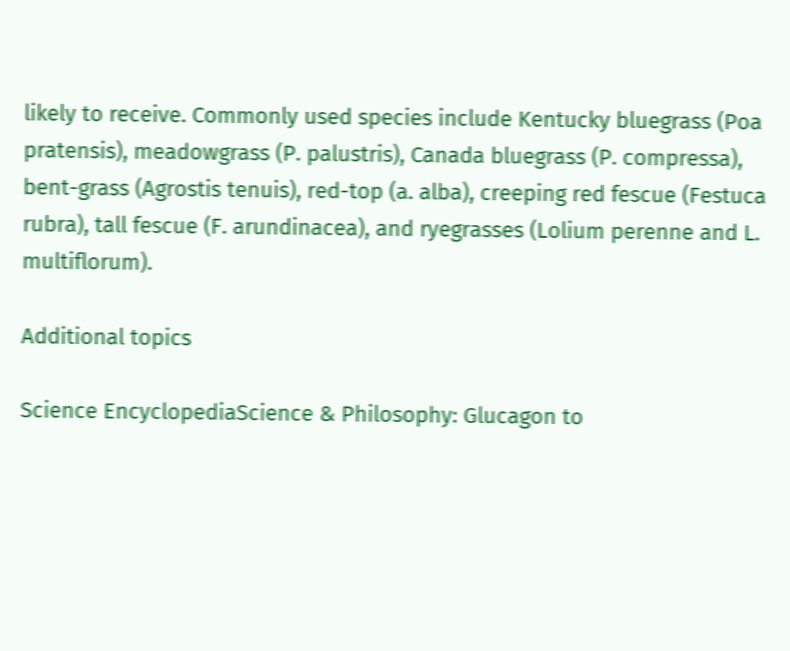likely to receive. Commonly used species include Kentucky bluegrass (Poa pratensis), meadowgrass (P. palustris), Canada bluegrass (P. compressa), bent-grass (Agrostis tenuis), red-top (a. alba), creeping red fescue (Festuca rubra), tall fescue (F. arundinacea), and ryegrasses (Lolium perenne and L. multiflorum).

Additional topics

Science EncyclopediaScience & Philosophy: Glucagon to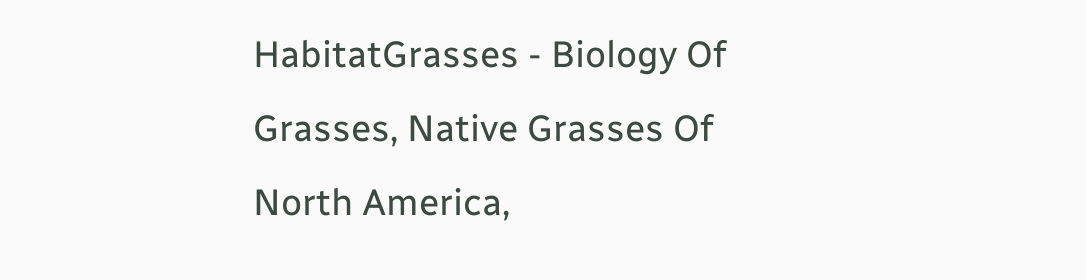HabitatGrasses - Biology Of Grasses, Native Grasses Of North America,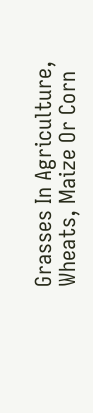Grasses In Agriculture, Wheats, Maize Or Corn